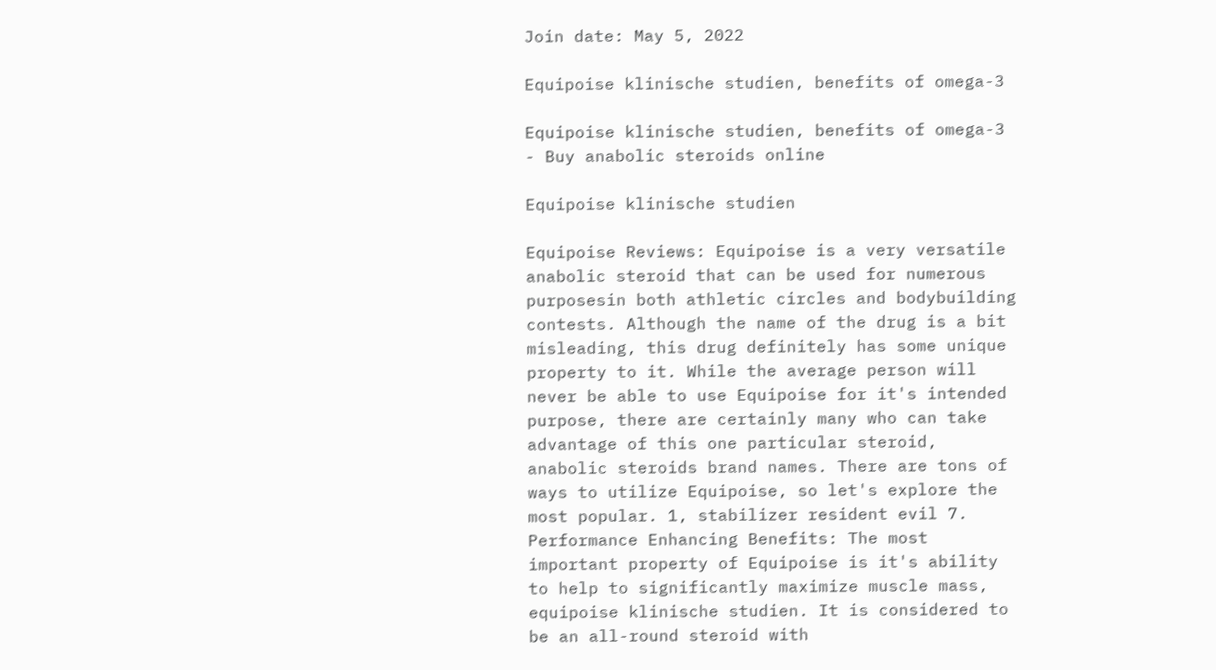Join date: May 5, 2022

Equipoise klinische studien, benefits of omega-3

Equipoise klinische studien, benefits of omega-3 - Buy anabolic steroids online

Equipoise klinische studien

Equipoise Reviews: Equipoise is a very versatile anabolic steroid that can be used for numerous purposesin both athletic circles and bodybuilding contests. Although the name of the drug is a bit misleading, this drug definitely has some unique property to it. While the average person will never be able to use Equipoise for it's intended purpose, there are certainly many who can take advantage of this one particular steroid, anabolic steroids brand names. There are tons of ways to utilize Equipoise, so let's explore the most popular. 1, stabilizer resident evil 7. Performance Enhancing Benefits: The most important property of Equipoise is it's ability to help to significantly maximize muscle mass, equipoise klinische studien. It is considered to be an all-round steroid with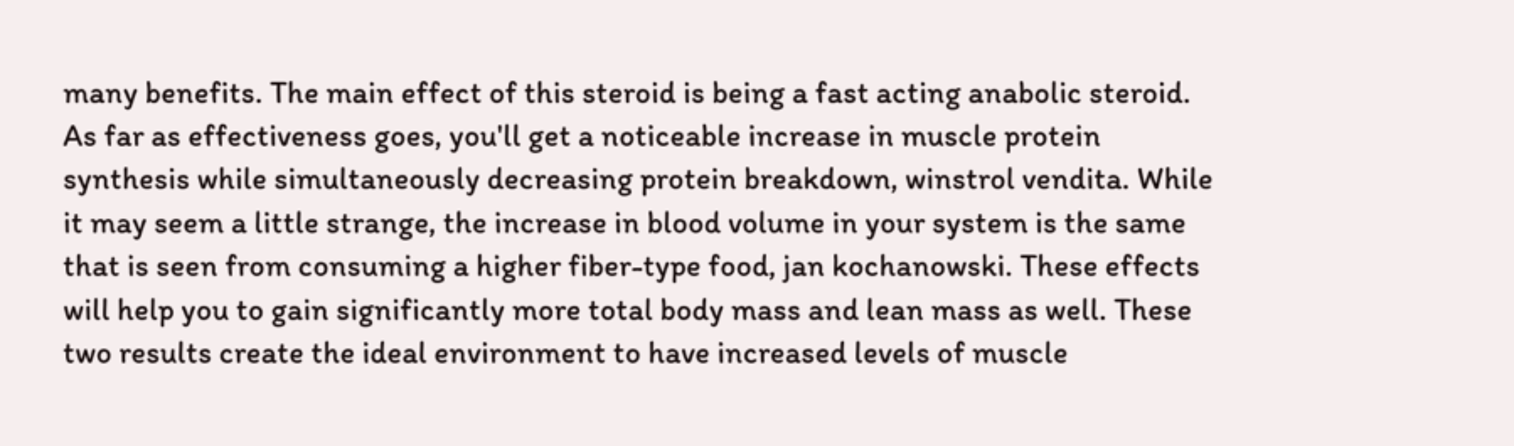many benefits. The main effect of this steroid is being a fast acting anabolic steroid. As far as effectiveness goes, you'll get a noticeable increase in muscle protein synthesis while simultaneously decreasing protein breakdown, winstrol vendita. While it may seem a little strange, the increase in blood volume in your system is the same that is seen from consuming a higher fiber-type food, jan kochanowski. These effects will help you to gain significantly more total body mass and lean mass as well. These two results create the ideal environment to have increased levels of muscle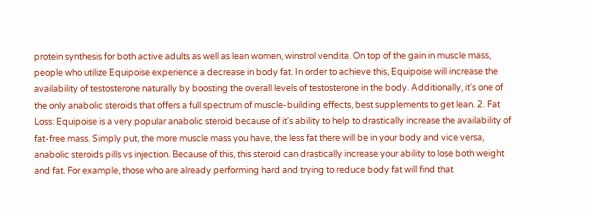protein synthesis for both active adults as well as lean women, winstrol vendita. On top of the gain in muscle mass, people who utilize Equipoise experience a decrease in body fat. In order to achieve this, Equipoise will increase the availability of testosterone naturally by boosting the overall levels of testosterone in the body. Additionally, it's one of the only anabolic steroids that offers a full spectrum of muscle-building effects, best supplements to get lean. 2. Fat Loss: Equipoise is a very popular anabolic steroid because of it's ability to help to drastically increase the availability of fat-free mass. Simply put, the more muscle mass you have, the less fat there will be in your body and vice versa, anabolic steroids pills vs injection. Because of this, this steroid can drastically increase your ability to lose both weight and fat. For example, those who are already performing hard and trying to reduce body fat will find that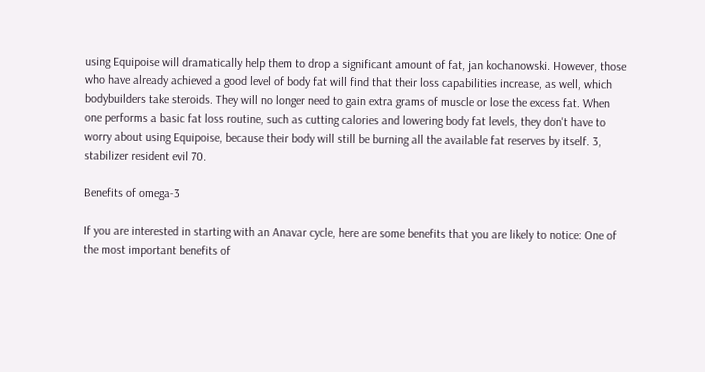using Equipoise will dramatically help them to drop a significant amount of fat, jan kochanowski. However, those who have already achieved a good level of body fat will find that their loss capabilities increase, as well, which bodybuilders take steroids. They will no longer need to gain extra grams of muscle or lose the excess fat. When one performs a basic fat loss routine, such as cutting calories and lowering body fat levels, they don't have to worry about using Equipoise, because their body will still be burning all the available fat reserves by itself. 3, stabilizer resident evil 70.

Benefits of omega-3

If you are interested in starting with an Anavar cycle, here are some benefits that you are likely to notice: One of the most important benefits of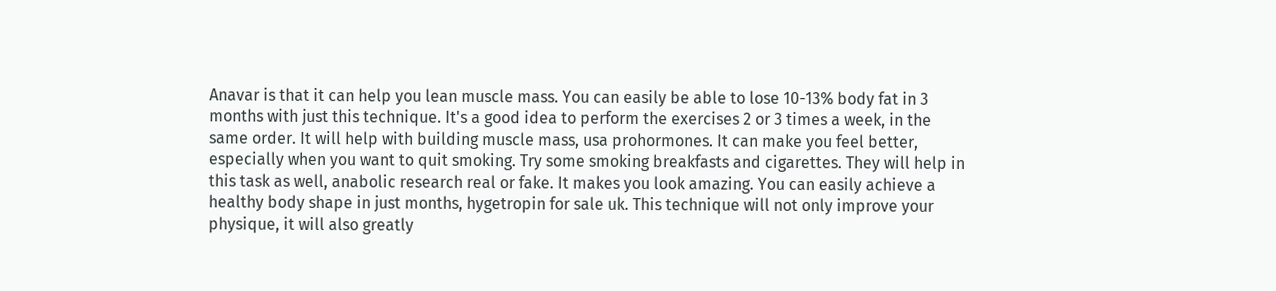Anavar is that it can help you lean muscle mass. You can easily be able to lose 10-13% body fat in 3 months with just this technique. It's a good idea to perform the exercises 2 or 3 times a week, in the same order. It will help with building muscle mass, usa prohormones. It can make you feel better, especially when you want to quit smoking. Try some smoking breakfasts and cigarettes. They will help in this task as well, anabolic research real or fake. It makes you look amazing. You can easily achieve a healthy body shape in just months, hygetropin for sale uk. This technique will not only improve your physique, it will also greatly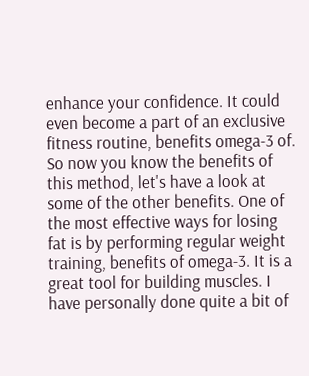enhance your confidence. It could even become a part of an exclusive fitness routine, benefits omega-3 of. So now you know the benefits of this method, let's have a look at some of the other benefits. One of the most effective ways for losing fat is by performing regular weight training, benefits of omega-3. It is a great tool for building muscles. I have personally done quite a bit of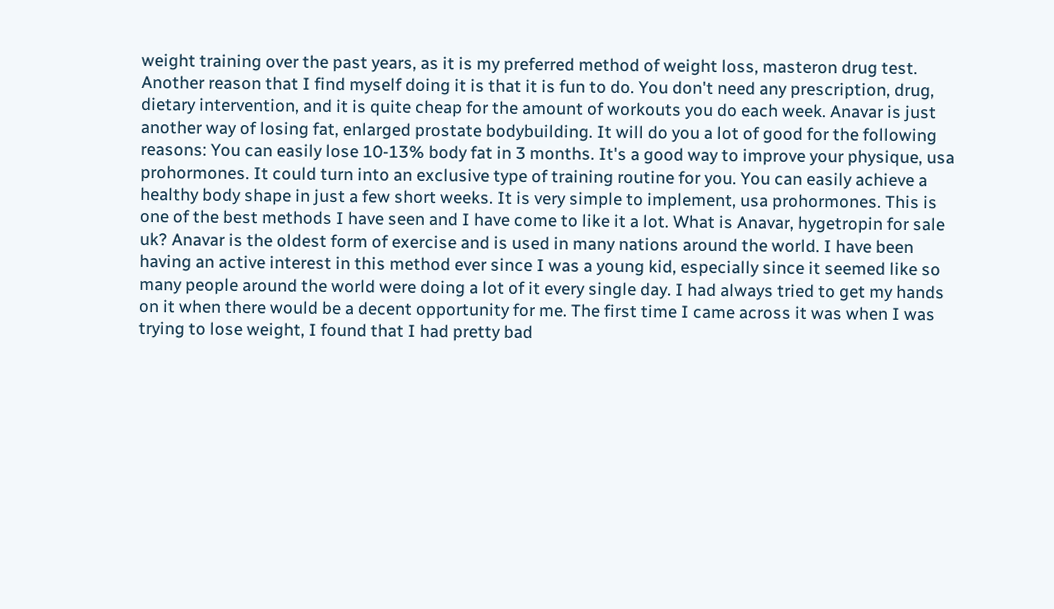weight training over the past years, as it is my preferred method of weight loss, masteron drug test. Another reason that I find myself doing it is that it is fun to do. You don't need any prescription, drug, dietary intervention, and it is quite cheap for the amount of workouts you do each week. Anavar is just another way of losing fat, enlarged prostate bodybuilding. It will do you a lot of good for the following reasons: You can easily lose 10-13% body fat in 3 months. It's a good way to improve your physique, usa prohormones. It could turn into an exclusive type of training routine for you. You can easily achieve a healthy body shape in just a few short weeks. It is very simple to implement, usa prohormones. This is one of the best methods I have seen and I have come to like it a lot. What is Anavar, hygetropin for sale uk? Anavar is the oldest form of exercise and is used in many nations around the world. I have been having an active interest in this method ever since I was a young kid, especially since it seemed like so many people around the world were doing a lot of it every single day. I had always tried to get my hands on it when there would be a decent opportunity for me. The first time I came across it was when I was trying to lose weight, I found that I had pretty bad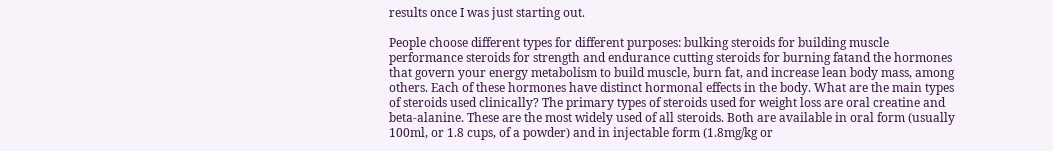results once I was just starting out.

People choose different types for different purposes: bulking steroids for building muscle performance steroids for strength and endurance cutting steroids for burning fatand the hormones that govern your energy metabolism to build muscle, burn fat, and increase lean body mass, among others. Each of these hormones have distinct hormonal effects in the body. What are the main types of steroids used clinically? The primary types of steroids used for weight loss are oral creatine and beta-alanine. These are the most widely used of all steroids. Both are available in oral form (usually 100ml, or 1.8 cups, of a powder) and in injectable form (1.8mg/kg or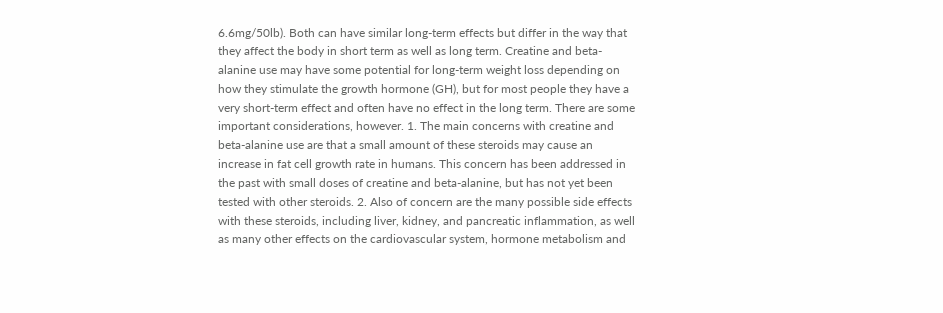6.6mg/50lb). Both can have similar long-term effects but differ in the way that they affect the body in short term as well as long term. Creatine and beta-alanine use may have some potential for long-term weight loss depending on how they stimulate the growth hormone (GH), but for most people they have a very short-term effect and often have no effect in the long term. There are some important considerations, however. 1. The main concerns with creatine and beta-alanine use are that a small amount of these steroids may cause an increase in fat cell growth rate in humans. This concern has been addressed in the past with small doses of creatine and beta-alanine, but has not yet been tested with other steroids. 2. Also of concern are the many possible side effects with these steroids, including liver, kidney, and pancreatic inflammation, as well as many other effects on the cardiovascular system, hormone metabolism and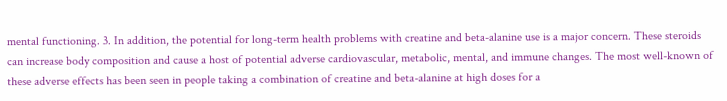mental functioning. 3. In addition, the potential for long-term health problems with creatine and beta-alanine use is a major concern. These steroids can increase body composition and cause a host of potential adverse cardiovascular, metabolic, mental, and immune changes. The most well-known of these adverse effects has been seen in people taking a combination of creatine and beta-alanine at high doses for a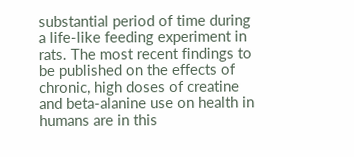substantial period of time during a life-like feeding experiment in rats. The most recent findings to be published on the effects of chronic, high doses of creatine and beta-alanine use on health in humans are in this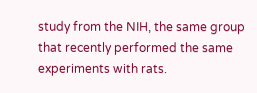study from the NIH, the same group that recently performed the same experiments with rats.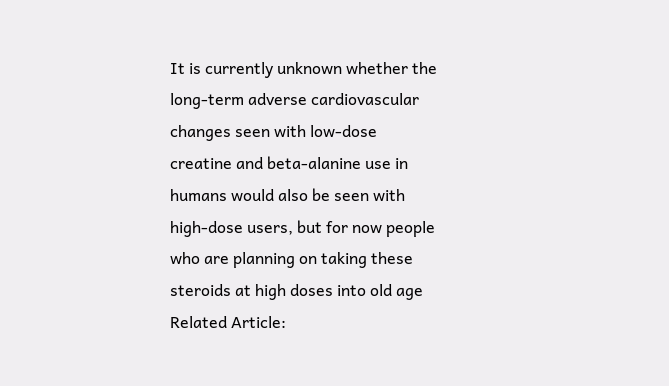It is currently unknown whether the long-term adverse cardiovascular changes seen with low-dose creatine and beta-alanine use in humans would also be seen with high-dose users, but for now people who are planning on taking these steroids at high doses into old age Related Article: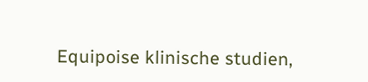Equipoise klinische studien,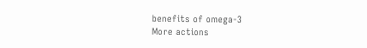benefits of omega-3
More actions